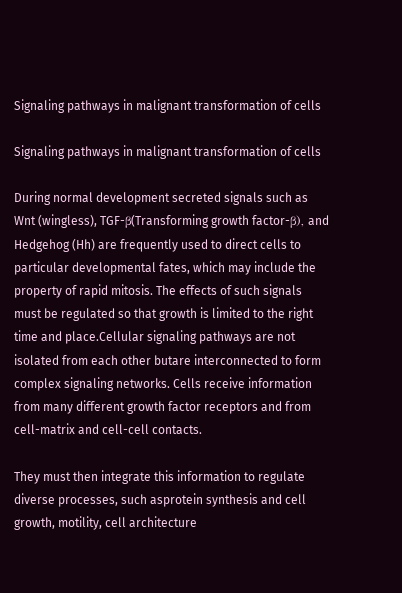Signaling pathways in malignant transformation of cells

Signaling pathways in malignant transformation of cells

During normal development secreted signals such as Wnt (wingless), TGF-β(Transforming growth factor-β), and Hedgehog (Hh) are frequently used to direct cells to particular developmental fates, which may include the property of rapid mitosis. The effects of such signals must be regulated so that growth is limited to the right time and place.Cellular signaling pathways are not isolated from each other butare interconnected to form complex signaling networks. Cells receive information from many different growth factor receptors and from cell-matrix and cell-cell contacts.

They must then integrate this information to regulate diverse processes, such asprotein synthesis and cell growth, motility, cell architecture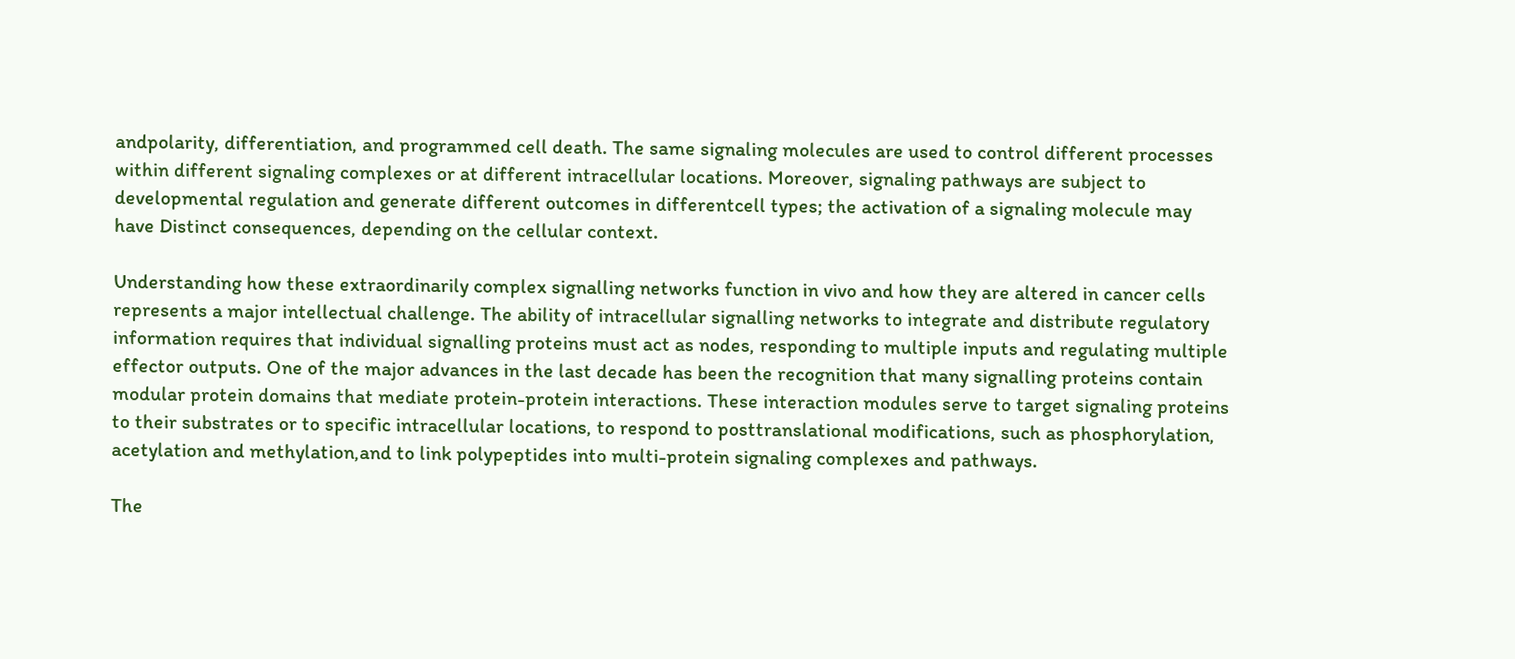andpolarity, differentiation, and programmed cell death. The same signaling molecules are used to control different processes within different signaling complexes or at different intracellular locations. Moreover, signaling pathways are subject to developmental regulation and generate different outcomes in differentcell types; the activation of a signaling molecule may have Distinct consequences, depending on the cellular context.

Understanding how these extraordinarily complex signalling networks function in vivo and how they are altered in cancer cells represents a major intellectual challenge. The ability of intracellular signalling networks to integrate and distribute regulatory information requires that individual signalling proteins must act as nodes, responding to multiple inputs and regulating multiple effector outputs. One of the major advances in the last decade has been the recognition that many signalling proteins contain modular protein domains that mediate protein-protein interactions. These interaction modules serve to target signaling proteins to their substrates or to specific intracellular locations, to respond to posttranslational modifications, such as phosphorylation, acetylation and methylation,and to link polypeptides into multi-protein signaling complexes and pathways.

The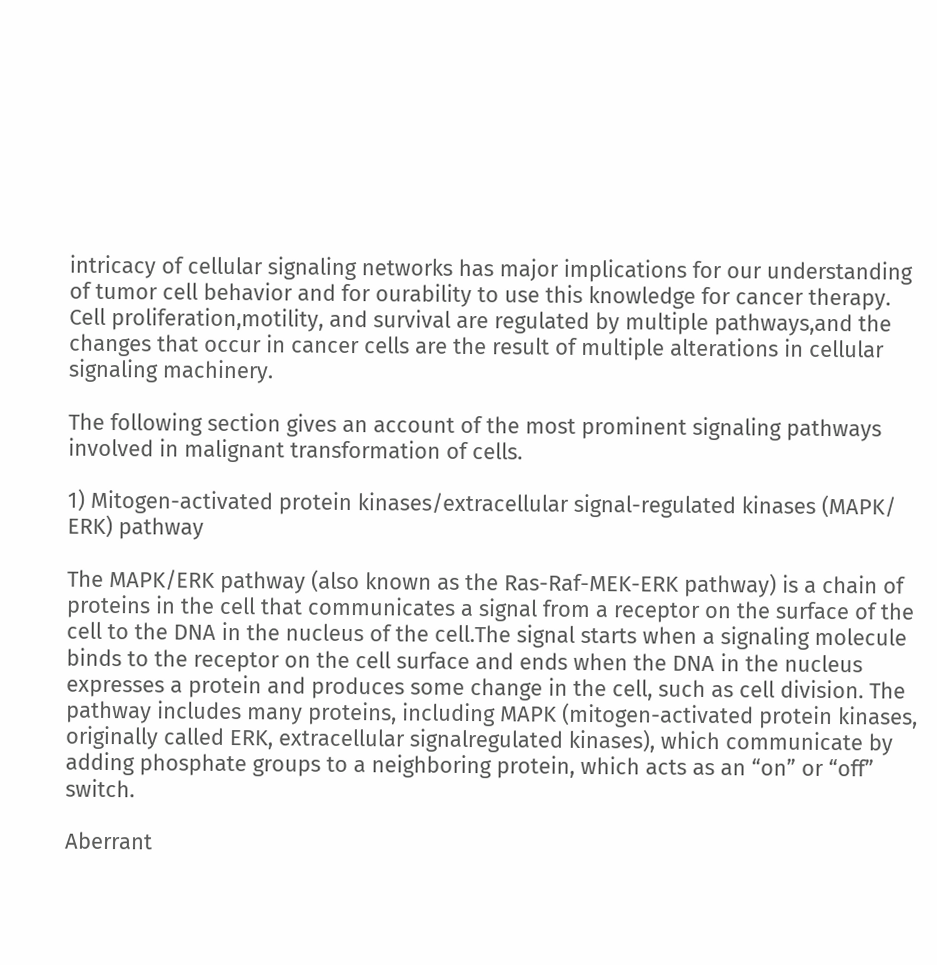intricacy of cellular signaling networks has major implications for our understanding of tumor cell behavior and for ourability to use this knowledge for cancer therapy. Cell proliferation,motility, and survival are regulated by multiple pathways,and the changes that occur in cancer cells are the result of multiple alterations in cellular signaling machinery.

The following section gives an account of the most prominent signaling pathways involved in malignant transformation of cells.

1) Mitogen-activated protein kinases/extracellular signal-regulated kinases (MAPK/ ERK) pathway

The MAPK/ERK pathway (also known as the Ras-Raf-MEK-ERK pathway) is a chain of proteins in the cell that communicates a signal from a receptor on the surface of the cell to the DNA in the nucleus of the cell.The signal starts when a signaling molecule binds to the receptor on the cell surface and ends when the DNA in the nucleus expresses a protein and produces some change in the cell, such as cell division. The pathway includes many proteins, including MAPK (mitogen-activated protein kinases, originally called ERK, extracellular signalregulated kinases), which communicate by adding phosphate groups to a neighboring protein, which acts as an “on” or “off” switch.

Aberrant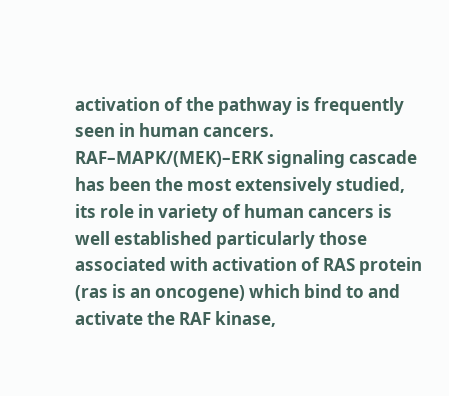activation of the pathway is frequently seen in human cancers. RAF–MAPK/(MEK)–ERK signaling cascade has been the most extensively studied, its role in variety of human cancers is well established particularly those associated with activation of RAS protein (ras is an oncogene) which bind to and activate the RAF kinase,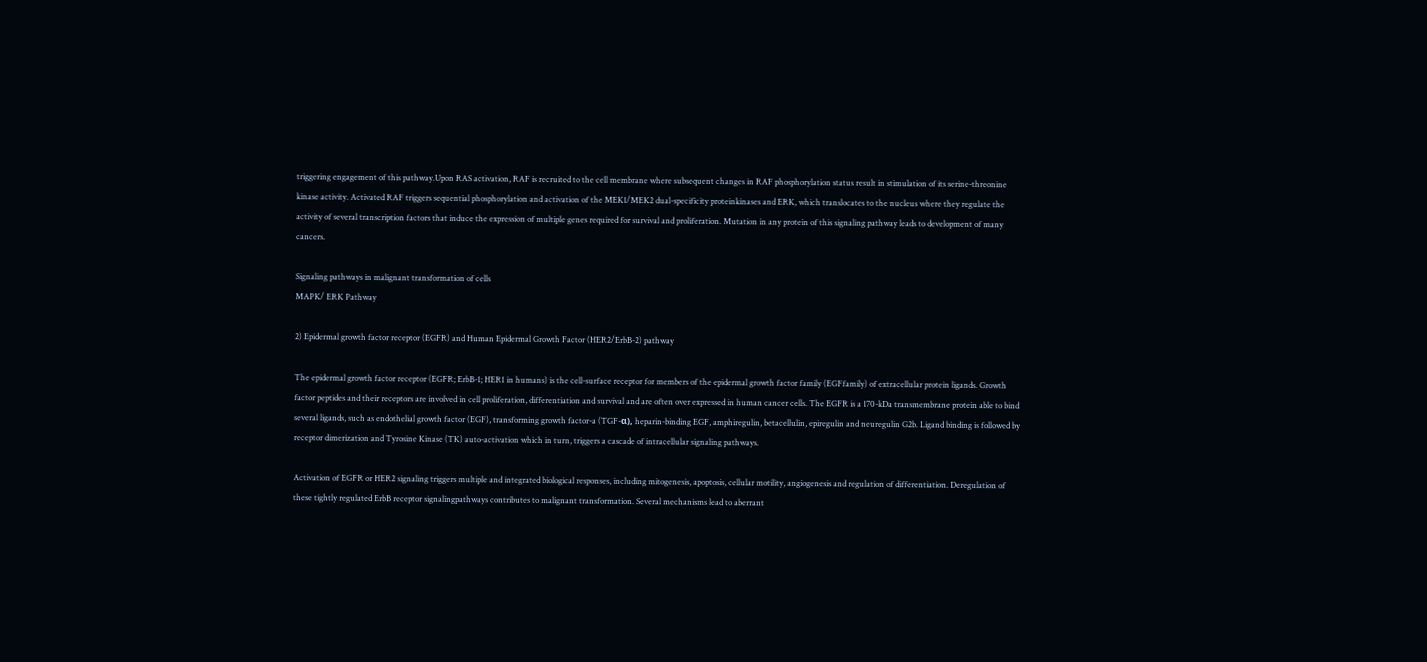triggering engagement of this pathway.Upon RAS activation, RAF is recruited to the cell membrane where subsequent changes in RAF phosphorylation status result in stimulation of its serine-threonine kinase activity. Activated RAF triggers sequential phosphorylation and activation of the MEK1/MEK2 dual-specificity proteinkinases and ERK, which translocates to the nucleus where they regulate the activity of several transcription factors that induce the expression of multiple genes required for survival and proliferation. Mutation in any protein of this signaling pathway leads to development of many cancers.

Signaling pathways in malignant transformation of cells
MAPK/ ERK Pathway

2) Epidermal growth factor receptor (EGFR) and Human Epidermal Growth Factor (HER2/ErbB-2) pathway

The epidermal growth factor receptor (EGFR; ErbB-1; HER1 in humans) is the cell-surface receptor for members of the epidermal growth factor family (EGFfamily) of extracellular protein ligands. Growth factor peptides and their receptors are involved in cell proliferation, differentiation and survival and are often over expressed in human cancer cells. The EGFR is a 170-kDa transmembrane protein able to bind several ligands, such as endothelial growth factor (EGF), transforming growth factor-a (TGF-α), heparin-binding EGF, amphiregulin, betacellulin, epiregulin and neuregulin G2b. Ligand binding is followed by receptor dimerization and Tyrosine Kinase (TK) auto-activation which in turn, triggers a cascade of intracellular signaling pathways.

Activation of EGFR or HER2 signaling triggers multiple and integrated biological responses, including mitogenesis, apoptosis, cellular motility, angiogenesis and regulation of differentiation. Deregulation of these tightly regulated ErbB receptor signalingpathways contributes to malignant transformation. Several mechanisms lead to aberrant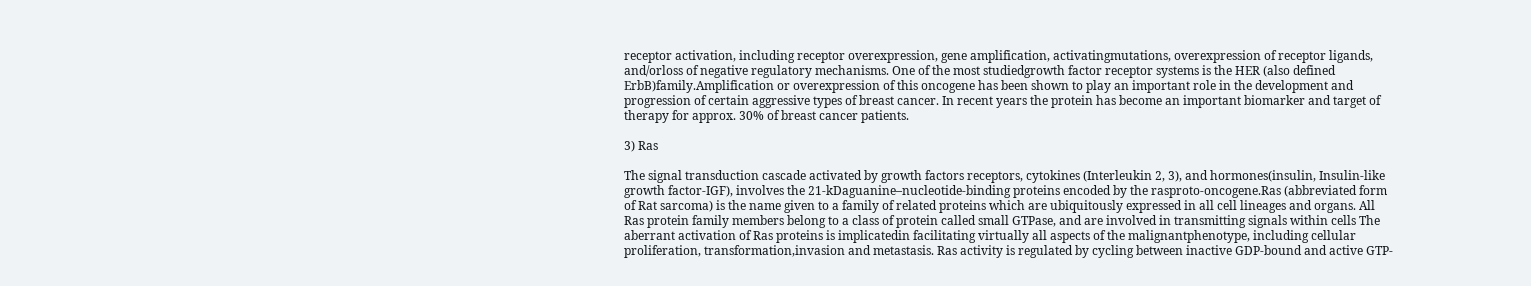receptor activation, including receptor overexpression, gene amplification, activatingmutations, overexpression of receptor ligands, and/orloss of negative regulatory mechanisms. One of the most studiedgrowth factor receptor systems is the HER (also defined ErbB)family.Amplification or overexpression of this oncogene has been shown to play an important role in the development and progression of certain aggressive types of breast cancer. In recent years the protein has become an important biomarker and target of therapy for approx. 30% of breast cancer patients.

3) Ras

The signal transduction cascade activated by growth factors receptors, cytokines (Interleukin 2, 3), and hormones(insulin, Insulin-like growth factor-IGF), involves the 21-kDaguanine–nucleotide-binding proteins encoded by the rasproto-oncogene.Ras (abbreviated form of Rat sarcoma) is the name given to a family of related proteins which are ubiquitously expressed in all cell lineages and organs. All Ras protein family members belong to a class of protein called small GTPase, and are involved in transmitting signals within cells The aberrant activation of Ras proteins is implicatedin facilitating virtually all aspects of the malignantphenotype, including cellular proliferation, transformation,invasion and metastasis. Ras activity is regulated by cycling between inactive GDP-bound and active GTP-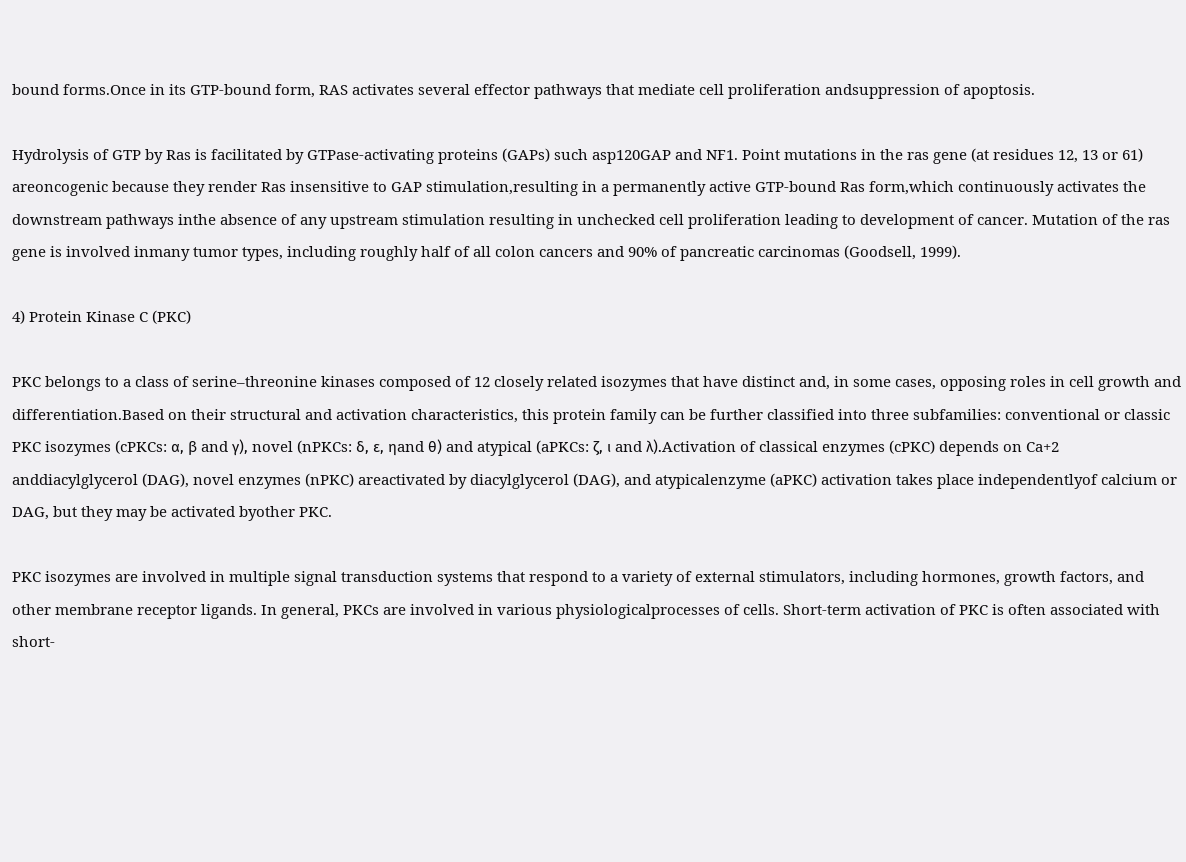bound forms.Once in its GTP-bound form, RAS activates several effector pathways that mediate cell proliferation andsuppression of apoptosis.

Hydrolysis of GTP by Ras is facilitated by GTPase-activating proteins (GAPs) such asp120GAP and NF1. Point mutations in the ras gene (at residues 12, 13 or 61) areoncogenic because they render Ras insensitive to GAP stimulation,resulting in a permanently active GTP-bound Ras form,which continuously activates the downstream pathways inthe absence of any upstream stimulation resulting in unchecked cell proliferation leading to development of cancer. Mutation of the ras gene is involved inmany tumor types, including roughly half of all colon cancers and 90% of pancreatic carcinomas (Goodsell, 1999).

4) Protein Kinase C (PKC)

PKC belongs to a class of serine–threonine kinases composed of 12 closely related isozymes that have distinct and, in some cases, opposing roles in cell growth and differentiation.Based on their structural and activation characteristics, this protein family can be further classified into three subfamilies: conventional or classic PKC isozymes (cPKCs: α, β and γ), novel (nPKCs: δ, ε, ηand θ) and atypical (aPKCs: ζ, ι and λ).Activation of classical enzymes (cPKC) depends on Ca+2 anddiacylglycerol (DAG), novel enzymes (nPKC) areactivated by diacylglycerol (DAG), and atypicalenzyme (aPKC) activation takes place independentlyof calcium or DAG, but they may be activated byother PKC.

PKC isozymes are involved in multiple signal transduction systems that respond to a variety of external stimulators, including hormones, growth factors, and other membrane receptor ligands. In general, PKCs are involved in various physiologicalprocesses of cells. Short-term activation of PKC is often associated with short-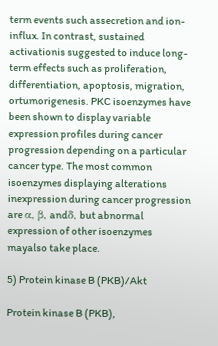term events such assecretion and ion-influx. In contrast, sustained activationis suggested to induce long-term effects such as proliferation, differentiation, apoptosis, migration, ortumorigenesis. PKC isoenzymes have been shown to display variable expression profiles during cancer progression depending on a particular cancer type. The most common isoenzymes displaying alterations inexpression during cancer progression are α, β, andδ, but abnormal expression of other isoenzymes mayalso take place.

5) Protein kinase B (PKB)/Akt

Protein kinase B (PKB),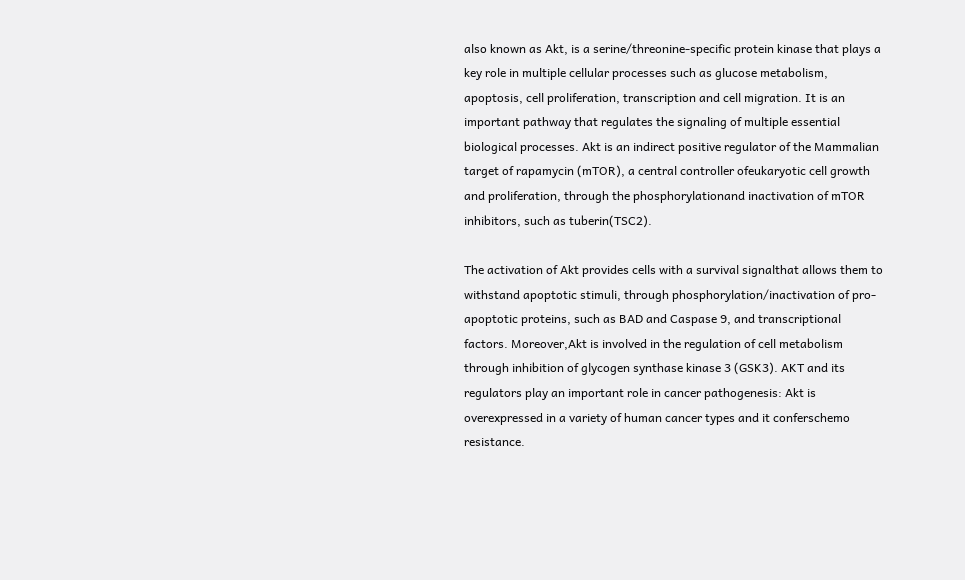also known as Akt, is a serine/threonine-specific protein kinase that plays a key role in multiple cellular processes such as glucose metabolism, apoptosis, cell proliferation, transcription and cell migration. It is an important pathway that regulates the signaling of multiple essential biological processes. Akt is an indirect positive regulator of the Mammalian target of rapamycin (mTOR), a central controller ofeukaryotic cell growth and proliferation, through the phosphorylationand inactivation of mTOR inhibitors, such as tuberin(TSC2).

The activation of Akt provides cells with a survival signalthat allows them to withstand apoptotic stimuli, through phosphorylation/inactivation of pro-apoptotic proteins, such as BAD and Caspase 9, and transcriptional factors. Moreover,Akt is involved in the regulation of cell metabolism through inhibition of glycogen synthase kinase 3 (GSK3). AKT and its regulators play an important role in cancer pathogenesis: Akt is overexpressed in a variety of human cancer types and it conferschemo resistance.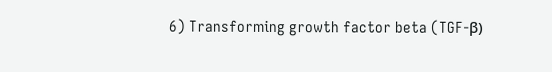6) Transforming growth factor beta (TGF-β)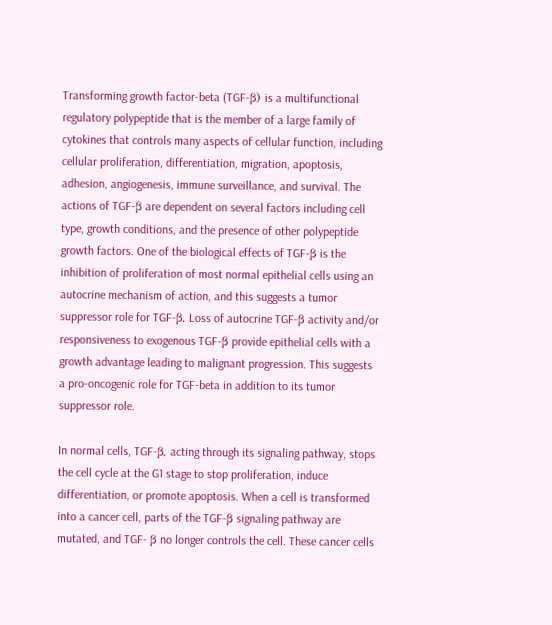Transforming growth factor-beta (TGF-β) is a multifunctional regulatory polypeptide that is the member of a large family of cytokines that controls many aspects of cellular function, including cellular proliferation, differentiation, migration, apoptosis, adhesion, angiogenesis, immune surveillance, and survival. The actions of TGF-β are dependent on several factors including cell type, growth conditions, and the presence of other polypeptide growth factors. One of the biological effects of TGF-β is the inhibition of proliferation of most normal epithelial cells using an autocrine mechanism of action, and this suggests a tumor suppressor role for TGF-β. Loss of autocrine TGF-β activity and/or responsiveness to exogenous TGF-β provide epithelial cells with a growth advantage leading to malignant progression. This suggests a pro-oncogenic role for TGF-beta in addition to its tumor suppressor role.

In normal cells, TGF-β, acting through its signaling pathway, stops the cell cycle at the G1 stage to stop proliferation, induce differentiation, or promote apoptosis. When a cell is transformed into a cancer cell, parts of the TGF-β signaling pathway are mutated, and TGF- β no longer controls the cell. These cancer cells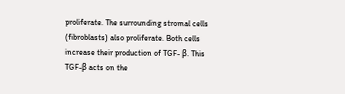proliferate. The surrounding stromal cells (fibroblasts) also proliferate. Both cells increase their production of TGF- β. This TGF-β acts on the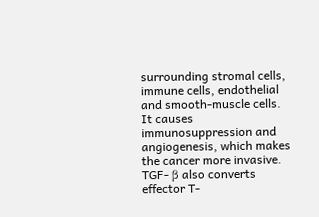surrounding stromal cells, immune cells, endothelial and smooth-muscle cells. It causes immunosuppression and angiogenesis, which makes the cancer more invasive. TGF- β also converts effector T-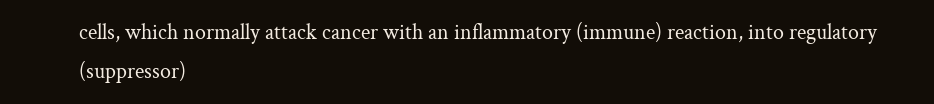cells, which normally attack cancer with an inflammatory (immune) reaction, into regulatory (suppressor)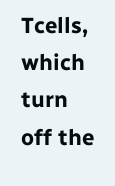Tcells, which turn off the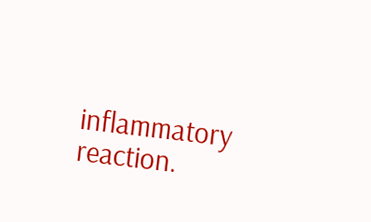inflammatory reaction.